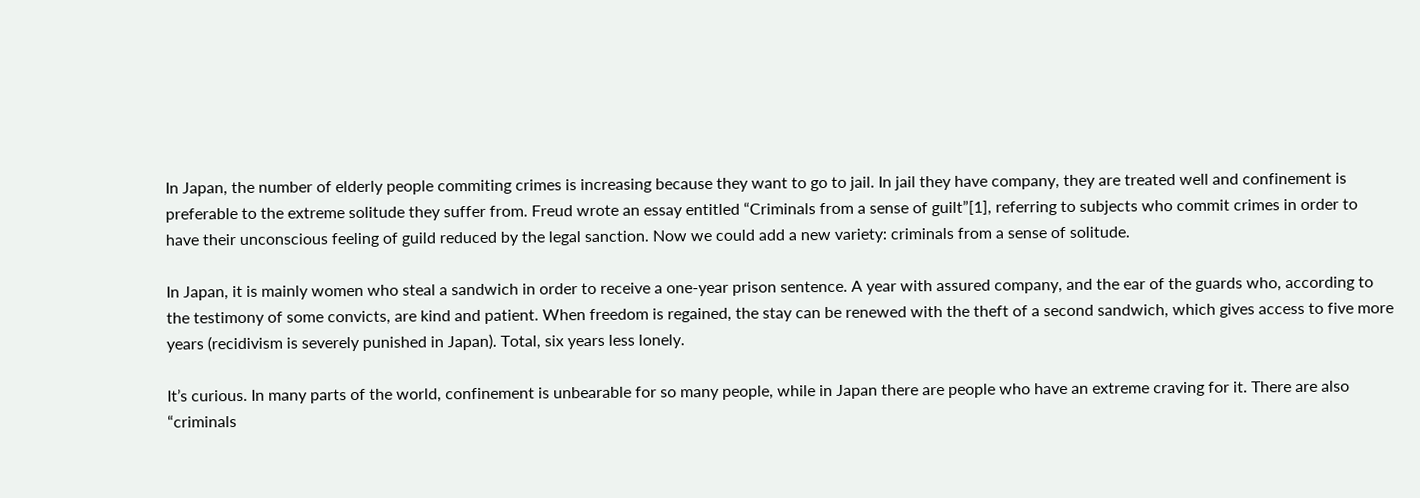In Japan, the number of elderly people commiting crimes is increasing because they want to go to jail. In jail they have company, they are treated well and confinement is preferable to the extreme solitude they suffer from. Freud wrote an essay entitled “Criminals from a sense of guilt”[1], referring to subjects who commit crimes in order to have their unconscious feeling of guild reduced by the legal sanction. Now we could add a new variety: criminals from a sense of solitude.

In Japan, it is mainly women who steal a sandwich in order to receive a one-year prison sentence. A year with assured company, and the ear of the guards who, according to the testimony of some convicts, are kind and patient. When freedom is regained, the stay can be renewed with the theft of a second sandwich, which gives access to five more years (recidivism is severely punished in Japan). Total, six years less lonely.

It’s curious. In many parts of the world, confinement is unbearable for so many people, while in Japan there are people who have an extreme craving for it. There are also “criminals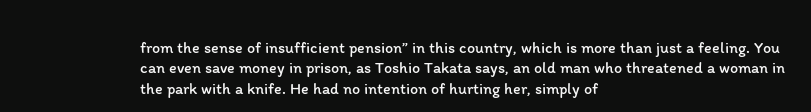from the sense of insufficient pension” in this country, which is more than just a feeling. You can even save money in prison, as Toshio Takata says, an old man who threatened a woman in the park with a knife. He had no intention of hurting her, simply of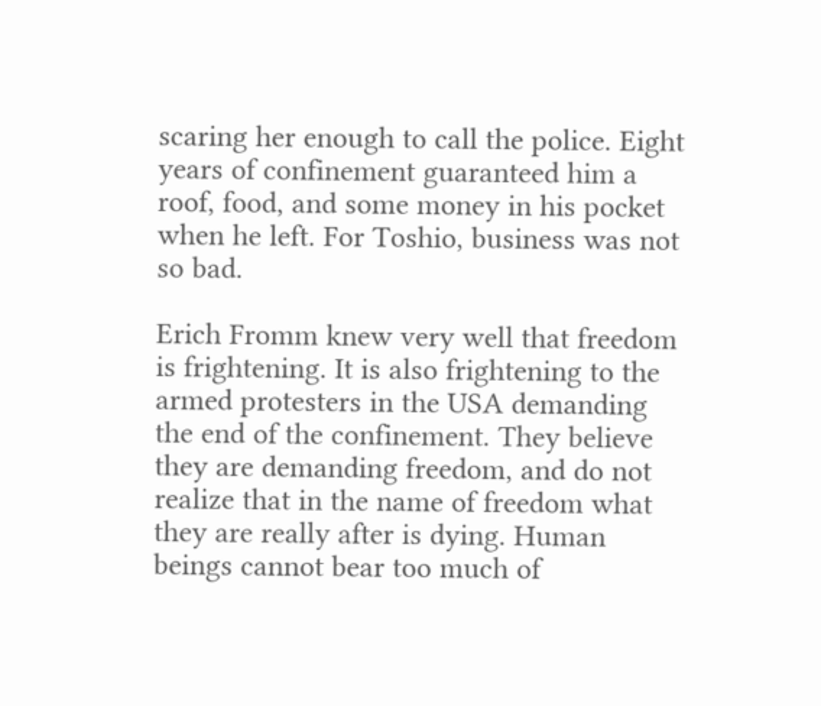scaring her enough to call the police. Eight years of confinement guaranteed him a roof, food, and some money in his pocket when he left. For Toshio, business was not so bad.

Erich Fromm knew very well that freedom is frightening. It is also frightening to the armed protesters in the USA demanding the end of the confinement. They believe they are demanding freedom, and do not realize that in the name of freedom what they are really after is dying. Human beings cannot bear too much of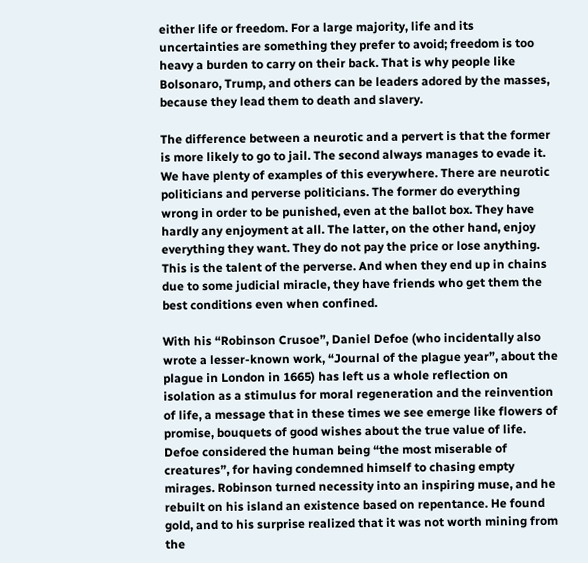either life or freedom. For a large majority, life and its uncertainties are something they prefer to avoid; freedom is too heavy a burden to carry on their back. That is why people like Bolsonaro, Trump, and others can be leaders adored by the masses, because they lead them to death and slavery.

The difference between a neurotic and a pervert is that the former is more likely to go to jail. The second always manages to evade it. We have plenty of examples of this everywhere. There are neurotic politicians and perverse politicians. The former do everything wrong in order to be punished, even at the ballot box. They have hardly any enjoyment at all. The latter, on the other hand, enjoy everything they want. They do not pay the price or lose anything. This is the talent of the perverse. And when they end up in chains due to some judicial miracle, they have friends who get them the best conditions even when confined.

With his “Robinson Crusoe”, Daniel Defoe (who incidentally also wrote a lesser-known work, “Journal of the plague year”, about the plague in London in 1665) has left us a whole reflection on isolation as a stimulus for moral regeneration and the reinvention of life, a message that in these times we see emerge like flowers of promise, bouquets of good wishes about the true value of life. Defoe considered the human being “the most miserable of creatures”, for having condemned himself to chasing empty mirages. Robinson turned necessity into an inspiring muse, and he rebuilt on his island an existence based on repentance. He found gold, and to his surprise realized that it was not worth mining from the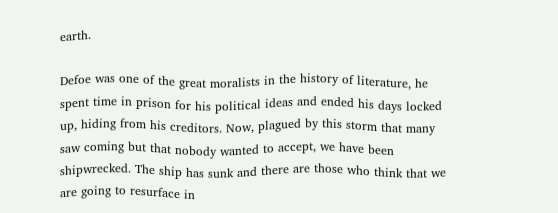earth.

Defoe was one of the great moralists in the history of literature, he spent time in prison for his political ideas and ended his days locked up, hiding from his creditors. Now, plagued by this storm that many saw coming but that nobody wanted to accept, we have been shipwrecked. The ship has sunk and there are those who think that we are going to resurface in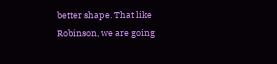better shape. That like Robinson, we are going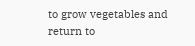to grow vegetables and return to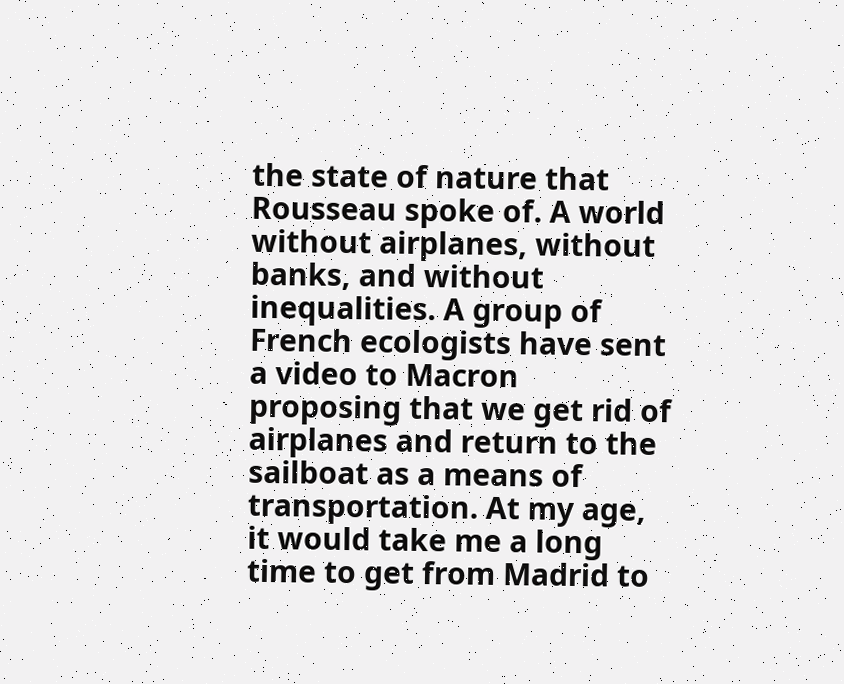the state of nature that Rousseau spoke of. A world without airplanes, without banks, and without inequalities. A group of French ecologists have sent a video to Macron proposing that we get rid of airplanes and return to the sailboat as a means of transportation. At my age, it would take me a long time to get from Madrid to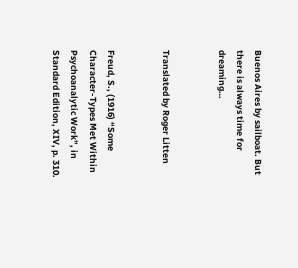Buenos Aires by sailboat. But there is always time for dreaming…


Translated by Roger Litten


Freud, S., (1916) “Some Character-Types Met Within Psychoanalytic Work”, in Standard Edition, XIV, p. 310.